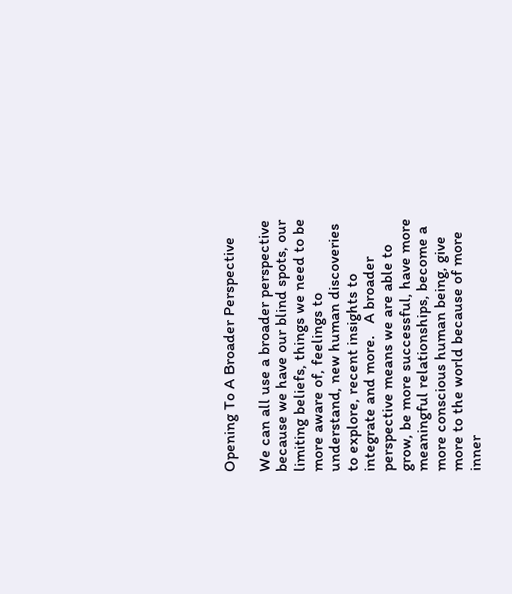Opening To A Broader Perspective

We can all use a broader perspective because we have our blind spots, our limiting beliefs, things we need to be more aware of, feelings to understand, new human discoveries to explore, recent insights to integrate and more.   A broader perspective means we are able to grow, be more successful, have more meaningful relationships, become a more conscious human being, give more to the world because of more inner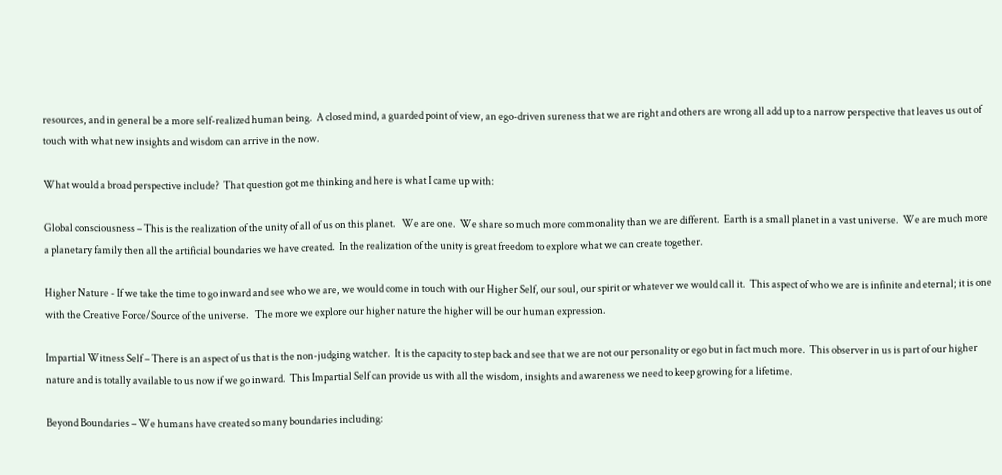resources, and in general be a more self-realized human being.  A closed mind, a guarded point of view, an ego-driven sureness that we are right and others are wrong all add up to a narrow perspective that leaves us out of touch with what new insights and wisdom can arrive in the now.

What would a broad perspective include?  That question got me thinking and here is what I came up with:

Global consciousness – This is the realization of the unity of all of us on this planet.   We are one.  We share so much more commonality than we are different.  Earth is a small planet in a vast universe.  We are much more a planetary family then all the artificial boundaries we have created.  In the realization of the unity is great freedom to explore what we can create together.

Higher Nature - If we take the time to go inward and see who we are, we would come in touch with our Higher Self, our soul, our spirit or whatever we would call it.  This aspect of who we are is infinite and eternal; it is one with the Creative Force/Source of the universe.   The more we explore our higher nature the higher will be our human expression.

Impartial Witness Self – There is an aspect of us that is the non-judging watcher.  It is the capacity to step back and see that we are not our personality or ego but in fact much more.  This observer in us is part of our higher nature and is totally available to us now if we go inward.  This Impartial Self can provide us with all the wisdom, insights and awareness we need to keep growing for a lifetime.

Beyond Boundaries – We humans have created so many boundaries including: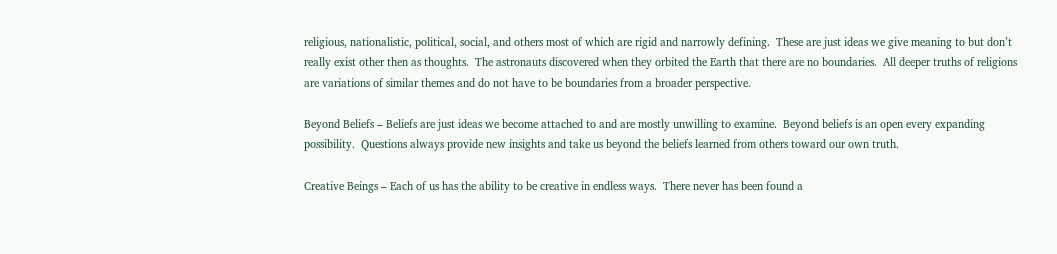religious, nationalistic, political, social, and others most of which are rigid and narrowly defining.  These are just ideas we give meaning to but don’t really exist other then as thoughts.  The astronauts discovered when they orbited the Earth that there are no boundaries.  All deeper truths of religions are variations of similar themes and do not have to be boundaries from a broader perspective.

Beyond Beliefs – Beliefs are just ideas we become attached to and are mostly unwilling to examine.  Beyond beliefs is an open every expanding possibility.  Questions always provide new insights and take us beyond the beliefs learned from others toward our own truth.

Creative Beings – Each of us has the ability to be creative in endless ways.  There never has been found a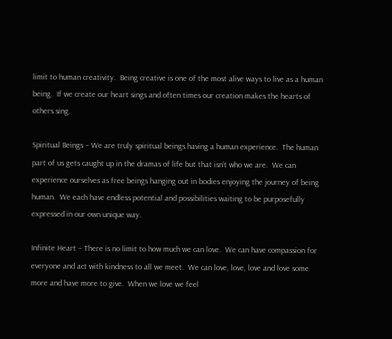limit to human creativity.  Being creative is one of the most alive ways to live as a human being.  If we create our heart sings and often times our creation makes the hearts of others sing.

Spiritual Beings – We are truly spiritual beings having a human experience.  The human part of us gets caught up in the dramas of life but that isn’t who we are.  We can experience ourselves as free beings hanging out in bodies enjoying the journey of being human.  We each have endless potential and possibilities waiting to be purposefully expressed in our own unique way.

Infinite Heart – There is no limit to how much we can love.  We can have compassion for everyone and act with kindness to all we meet.  We can love, love, love and love some more and have more to give.  When we love we feel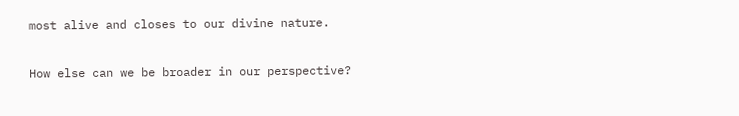most alive and closes to our divine nature.

How else can we be broader in our perspective?